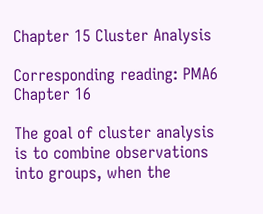Chapter 15 Cluster Analysis

Corresponding reading: PMA6 Chapter 16

The goal of cluster analysis is to combine observations into groups, when the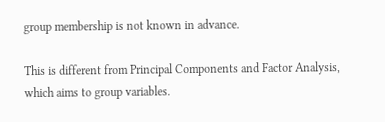group membership is not known in advance.

This is different from Principal Components and Factor Analysis, which aims to group variables.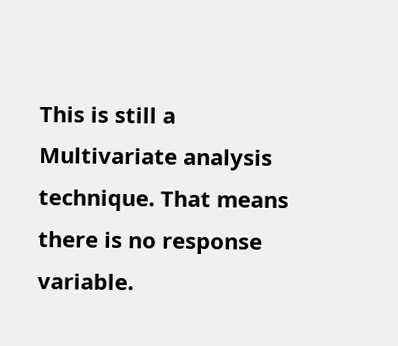This is still a Multivariate analysis technique. That means there is no response variable.